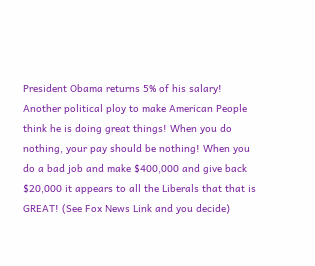President Obama returns 5% of his salary! Another political ploy to make American People think he is doing great things! When you do nothing, your pay should be nothing! When you do a bad job and make $400,000 and give back $20,000 it appears to all the Liberals that that is GREAT! (See Fox News Link and you decide)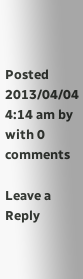Posted 2013/04/04 4:14 am by with 0 comments

Leave a Reply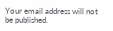Your email address will not be published.